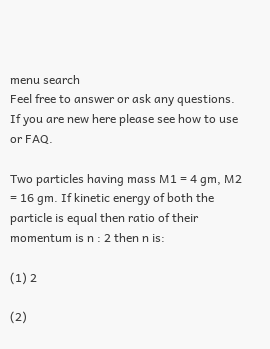menu search
Feel free to answer or ask any questions.
If you are new here please see how to use or FAQ.

Two particles having mass M1 = 4 gm, M2 = 16 gm. If kinetic energy of both the particle is equal then ratio of their momentum is n : 2 then n is:

(1) 2

(2)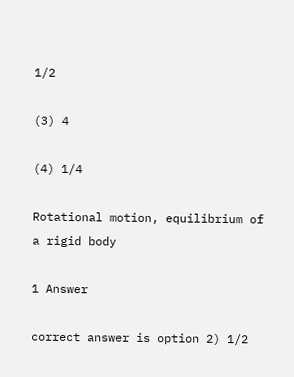1/2

(3) 4

(4) 1/4

Rotational motion, equilibrium of a rigid body

1 Answer

correct answer is option 2) 1/2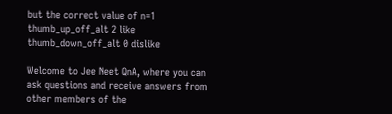but the correct value of n=1
thumb_up_off_alt 2 like thumb_down_off_alt 0 dislike

Welcome to Jee Neet QnA, where you can ask questions and receive answers from other members of the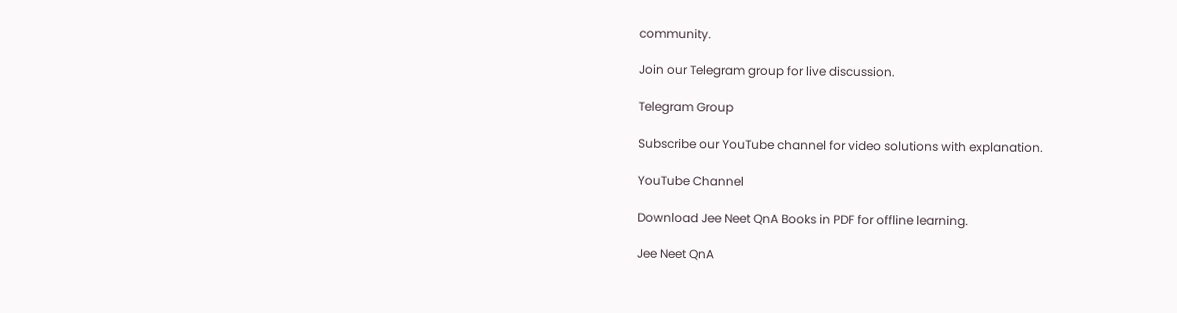community.

Join our Telegram group for live discussion.

Telegram Group

Subscribe our YouTube channel for video solutions with explanation.

YouTube Channel

Download Jee Neet QnA Books in PDF for offline learning.

Jee Neet QnA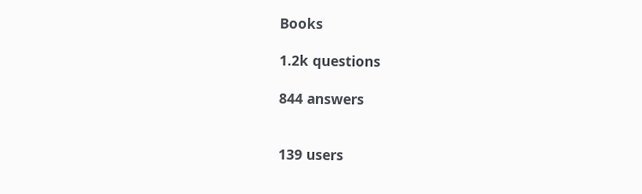Books

1.2k questions

844 answers


139 users